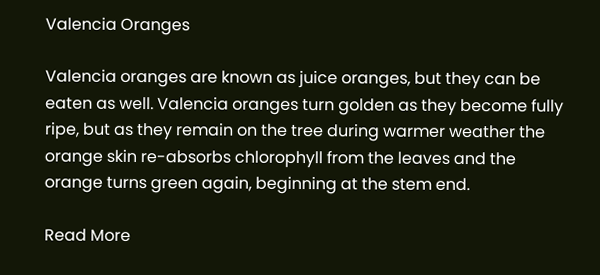Valencia Oranges

Valencia oranges are known as juice oranges, but they can be eaten as well. Valencia oranges turn golden as they become fully ripe, but as they remain on the tree during warmer weather the orange skin re-absorbs chlorophyll from the leaves and the orange turns green again, beginning at the stem end.

Read More